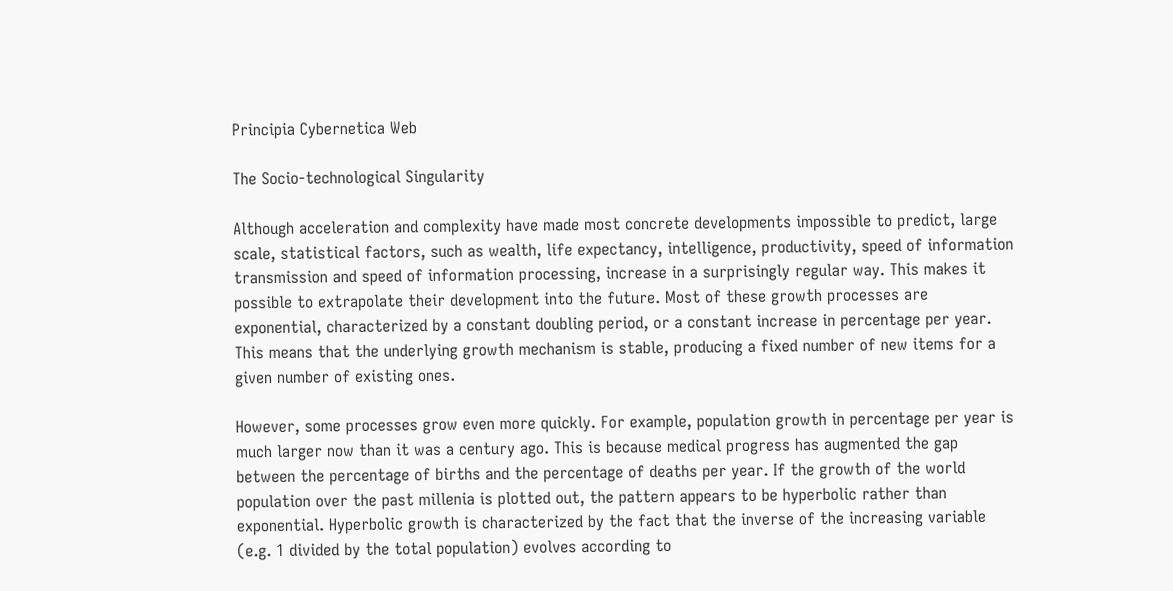Principia Cybernetica Web

The Socio-technological Singularity

Although acceleration and complexity have made most concrete developments impossible to predict, large scale, statistical factors, such as wealth, life expectancy, intelligence, productivity, speed of information transmission and speed of information processing, increase in a surprisingly regular way. This makes it possible to extrapolate their development into the future. Most of these growth processes are exponential, characterized by a constant doubling period, or a constant increase in percentage per year. This means that the underlying growth mechanism is stable, producing a fixed number of new items for a given number of existing ones.

However, some processes grow even more quickly. For example, population growth in percentage per year is much larger now than it was a century ago. This is because medical progress has augmented the gap between the percentage of births and the percentage of deaths per year. If the growth of the world population over the past millenia is plotted out, the pattern appears to be hyperbolic rather than exponential. Hyperbolic growth is characterized by the fact that the inverse of the increasing variable (e.g. 1 divided by the total population) evolves according to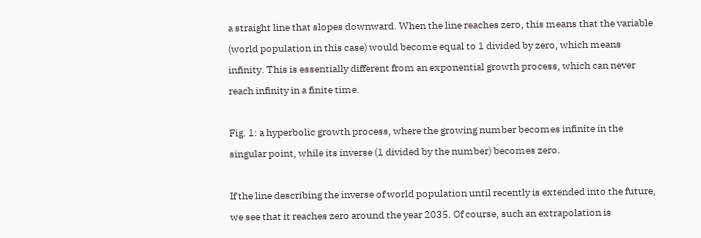a straight line that slopes downward. When the line reaches zero, this means that the variable (world population in this case) would become equal to 1 divided by zero, which means infinity. This is essentially different from an exponential growth process, which can never reach infinity in a finite time.

Fig. 1: a hyperbolic growth process, where the growing number becomes infinite in the singular point, while its inverse (1 divided by the number) becomes zero.

If the line describing the inverse of world population until recently is extended into the future, we see that it reaches zero around the year 2035. Of course, such an extrapolation is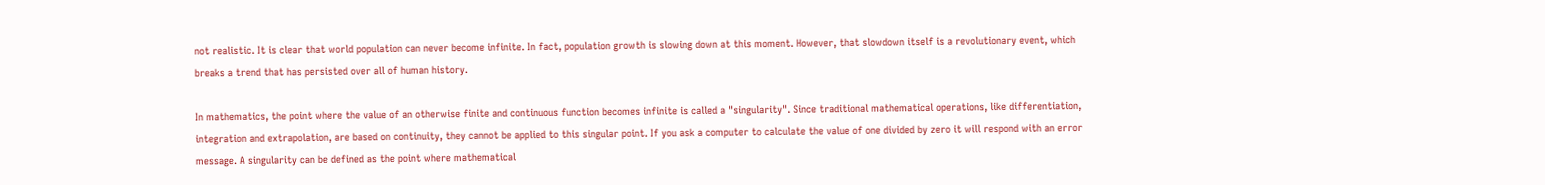not realistic. It is clear that world population can never become infinite. In fact, population growth is slowing down at this moment. However, that slowdown itself is a revolutionary event, which breaks a trend that has persisted over all of human history.

In mathematics, the point where the value of an otherwise finite and continuous function becomes infinite is called a "singularity". Since traditional mathematical operations, like differentiation, integration and extrapolation, are based on continuity, they cannot be applied to this singular point. If you ask a computer to calculate the value of one divided by zero it will respond with an error message. A singularity can be defined as the point where mathematical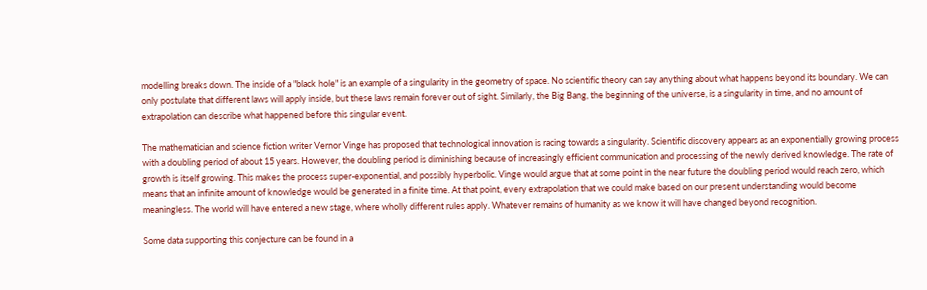modelling breaks down. The inside of a "black hole" is an example of a singularity in the geometry of space. No scientific theory can say anything about what happens beyond its boundary. We can only postulate that different laws will apply inside, but these laws remain forever out of sight. Similarly, the Big Bang, the beginning of the universe, is a singularity in time, and no amount of extrapolation can describe what happened before this singular event.

The mathematician and science fiction writer Vernor Vinge has proposed that technological innovation is racing towards a singularity. Scientific discovery appears as an exponentially growing process with a doubling period of about 15 years. However, the doubling period is diminishing because of increasingly efficient communication and processing of the newly derived knowledge. The rate of growth is itself growing. This makes the process super-exponential, and possibly hyperbolic. Vinge would argue that at some point in the near future the doubling period would reach zero, which means that an infinite amount of knowledge would be generated in a finite time. At that point, every extrapolation that we could make based on our present understanding would become meaningless. The world will have entered a new stage, where wholly different rules apply. Whatever remains of humanity as we know it will have changed beyond recognition.

Some data supporting this conjecture can be found in a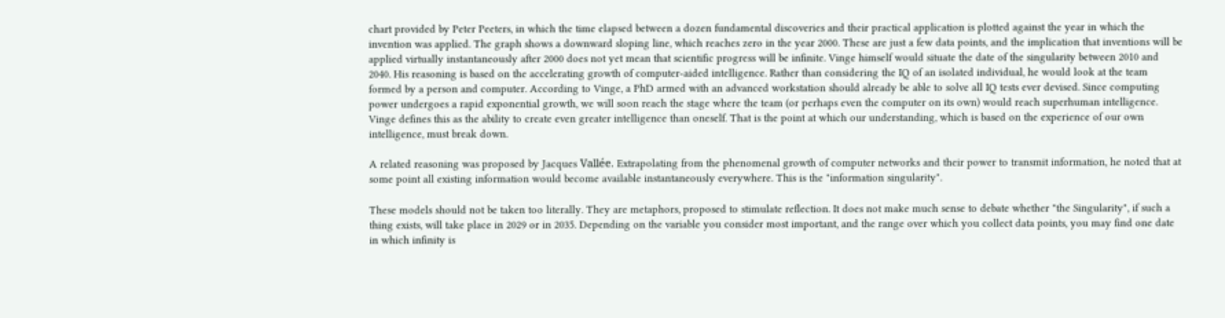chart provided by Peter Peeters, in which the time elapsed between a dozen fundamental discoveries and their practical application is plotted against the year in which the invention was applied. The graph shows a downward sloping line, which reaches zero in the year 2000. These are just a few data points, and the implication that inventions will be applied virtually instantaneously after 2000 does not yet mean that scientific progress will be infinite. Vinge himself would situate the date of the singularity between 2010 and 2040. His reasoning is based on the accelerating growth of computer-aided intelligence. Rather than considering the IQ of an isolated individual, he would look at the team formed by a person and computer. According to Vinge, a PhD armed with an advanced workstation should already be able to solve all IQ tests ever devised. Since computing power undergoes a rapid exponential growth, we will soon reach the stage where the team (or perhaps even the computer on its own) would reach superhuman intelligence. Vinge defines this as the ability to create even greater intelligence than oneself. That is the point at which our understanding, which is based on the experience of our own intelligence, must break down.

A related reasoning was proposed by Jacques Vallée. Extrapolating from the phenomenal growth of computer networks and their power to transmit information, he noted that at some point all existing information would become available instantaneously everywhere. This is the "information singularity".

These models should not be taken too literally. They are metaphors, proposed to stimulate reflection. It does not make much sense to debate whether "the Singularity", if such a thing exists, will take place in 2029 or in 2035. Depending on the variable you consider most important, and the range over which you collect data points, you may find one date in which infinity is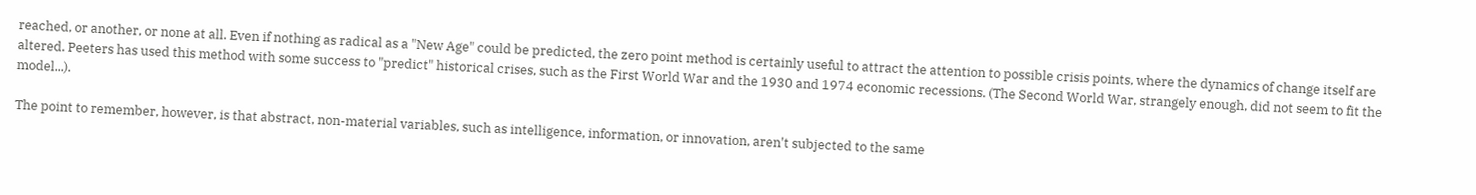reached, or another, or none at all. Even if nothing as radical as a "New Age" could be predicted, the zero point method is certainly useful to attract the attention to possible crisis points, where the dynamics of change itself are altered. Peeters has used this method with some success to "predict" historical crises, such as the First World War and the 1930 and 1974 economic recessions. (The Second World War, strangely enough, did not seem to fit the model...).

The point to remember, however, is that abstract, non-material variables, such as intelligence, information, or innovation, aren't subjected to the same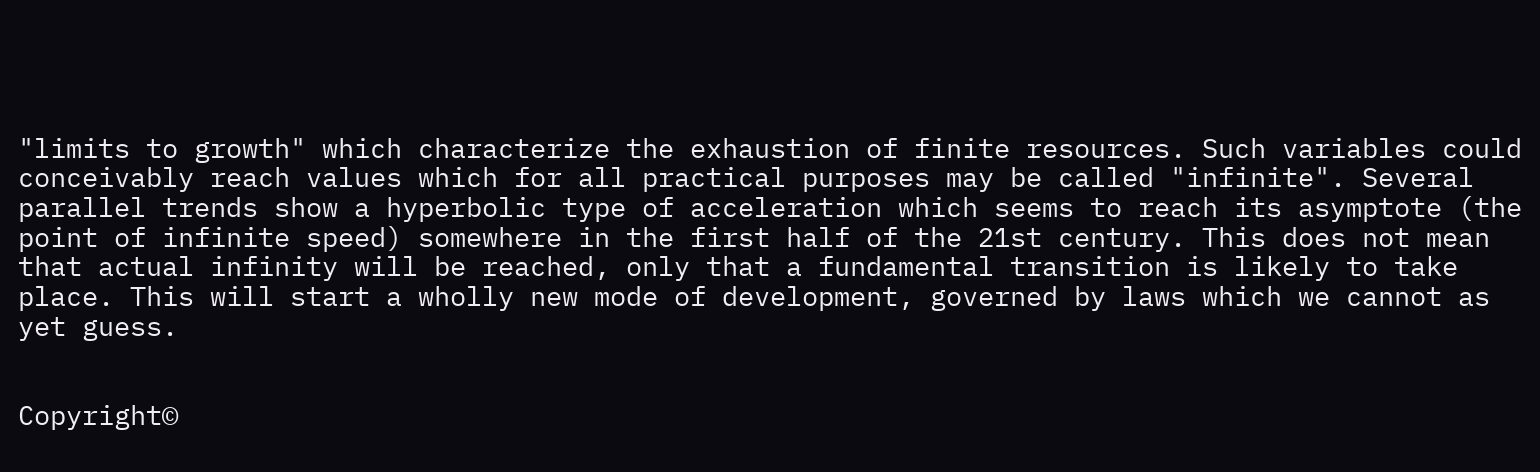"limits to growth" which characterize the exhaustion of finite resources. Such variables could conceivably reach values which for all practical purposes may be called "infinite". Several parallel trends show a hyperbolic type of acceleration which seems to reach its asymptote (the point of infinite speed) somewhere in the first half of the 21st century. This does not mean that actual infinity will be reached, only that a fundamental transition is likely to take place. This will start a wholly new mode of development, governed by laws which we cannot as yet guess.


Copyright©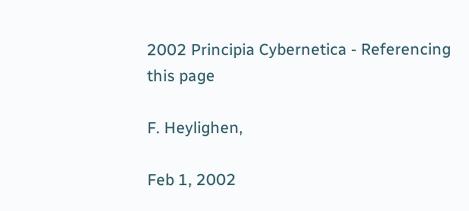2002 Principia Cybernetica - Referencing this page

F. Heylighen,

Feb 1, 2002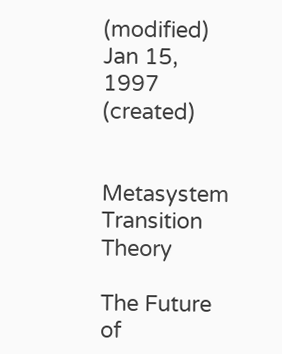(modified)
Jan 15, 1997 (created)


Metasystem Transition Theory

The Future of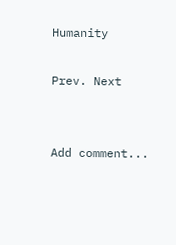Humanity

Prev. Next


Add comment...